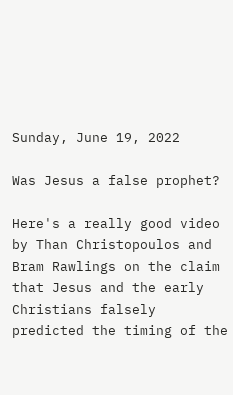Sunday, June 19, 2022

Was Jesus a false prophet?

Here's a really good video by Than Christopoulos and Bram Rawlings on the claim that Jesus and the early Christians falsely predicted the timing of the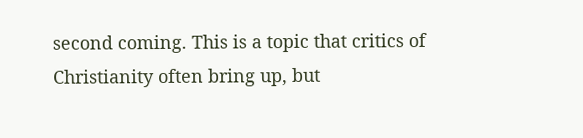second coming. This is a topic that critics of Christianity often bring up, but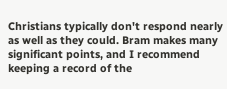Christians typically don't respond nearly as well as they could. Bram makes many significant points, and I recommend keeping a record of the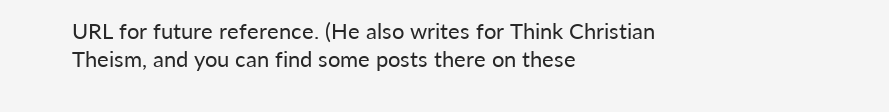URL for future reference. (He also writes for Think Christian Theism, and you can find some posts there on these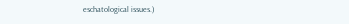eschatological issues.)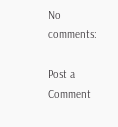No comments:

Post a Comment